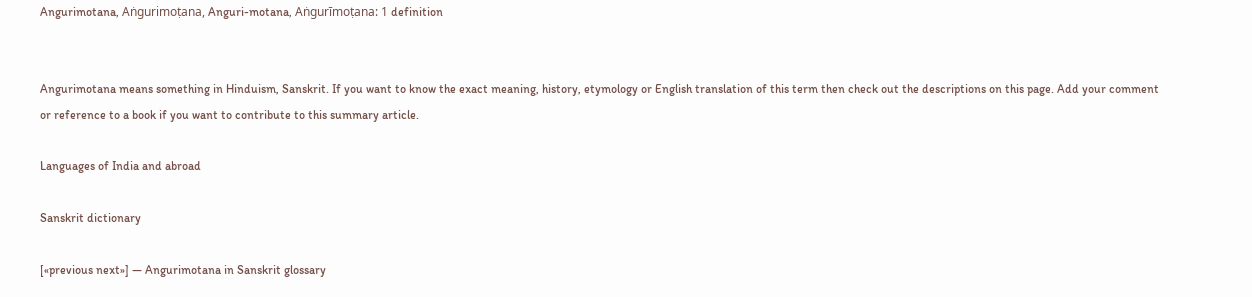Angurimotana, Aṅgurimoṭana, Anguri-motana, Aṅgurīmoṭana: 1 definition


Angurimotana means something in Hinduism, Sanskrit. If you want to know the exact meaning, history, etymology or English translation of this term then check out the descriptions on this page. Add your comment or reference to a book if you want to contribute to this summary article.

Languages of India and abroad

Sanskrit dictionary

[«previous next»] — Angurimotana in Sanskrit glossary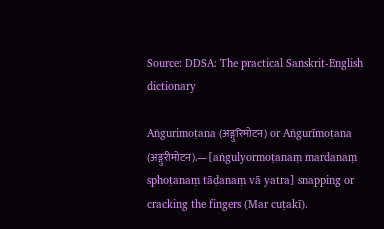Source: DDSA: The practical Sanskrit-English dictionary

Aṅgurimoṭana (अङ्गुरिमोटन) or Aṅgurīmoṭana (अङ्गुरीमोटन).—[aṅgulyormoṭanaṃ mardanaṃ sphoṭanaṃ tāḍanaṃ vā yatra] snapping or cracking the fingers (Mar cuṭakī).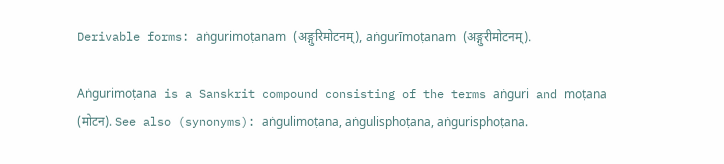Derivable forms: aṅgurimoṭanam (अङ्गुरिमोटनम्), aṅgurīmoṭanam (अङ्गुरीमोटनम्).

Aṅgurimoṭana is a Sanskrit compound consisting of the terms aṅguri and moṭana (मोटन). See also (synonyms): aṅgulimoṭana, aṅgulisphoṭana, aṅgurisphoṭana.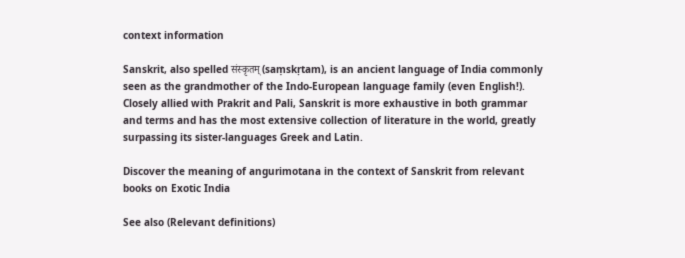context information

Sanskrit, also spelled संस्कृतम् (saṃskṛtam), is an ancient language of India commonly seen as the grandmother of the Indo-European language family (even English!). Closely allied with Prakrit and Pali, Sanskrit is more exhaustive in both grammar and terms and has the most extensive collection of literature in the world, greatly surpassing its sister-languages Greek and Latin.

Discover the meaning of angurimotana in the context of Sanskrit from relevant books on Exotic India

See also (Relevant definitions)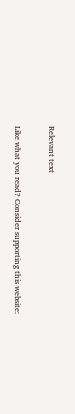Relevant text

Like what you read? Consider supporting this website: